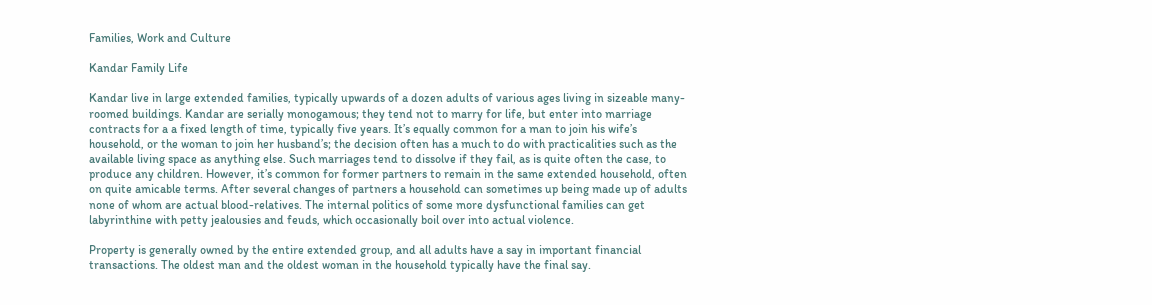Families, Work and Culture

Kandar Family Life

Kandar live in large extended families, typically upwards of a dozen adults of various ages living in sizeable many-roomed buildings. Kandar are serially monogamous; they tend not to marry for life, but enter into marriage contracts for a a fixed length of time, typically five years. It’s equally common for a man to join his wife’s household, or the woman to join her husband’s; the decision often has a much to do with practicalities such as the available living space as anything else. Such marriages tend to dissolve if they fail, as is quite often the case, to produce any children. However, it’s common for former partners to remain in the same extended household, often on quite amicable terms. After several changes of partners a household can sometimes up being made up of adults none of whom are actual blood-relatives. The internal politics of some more dysfunctional families can get labyrinthine with petty jealousies and feuds, which occasionally boil over into actual violence.

Property is generally owned by the entire extended group, and all adults have a say in important financial transactions. The oldest man and the oldest woman in the household typically have the final say.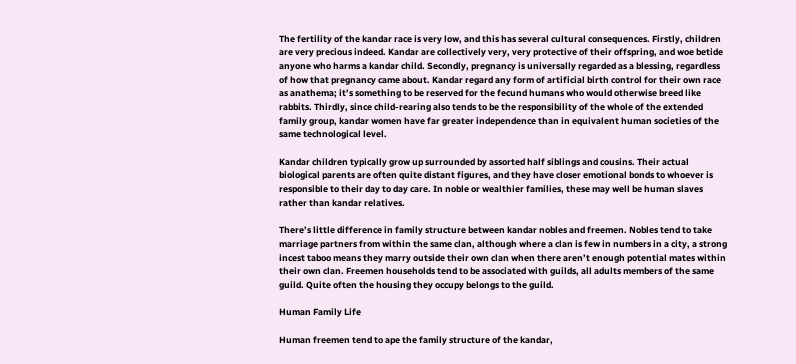The fertility of the kandar race is very low, and this has several cultural consequences. Firstly, children are very precious indeed. Kandar are collectively very, very protective of their offspring, and woe betide anyone who harms a kandar child. Secondly, pregnancy is universally regarded as a blessing, regardless of how that pregnancy came about. Kandar regard any form of artificial birth control for their own race as anathema; it’s something to be reserved for the fecund humans who would otherwise breed like rabbits. Thirdly, since child-rearing also tends to be the responsibility of the whole of the extended family group, kandar women have far greater independence than in equivalent human societies of the same technological level.

Kandar children typically grow up surrounded by assorted half siblings and cousins. Their actual biological parents are often quite distant figures, and they have closer emotional bonds to whoever is responsible to their day to day care. In noble or wealthier families, these may well be human slaves rather than kandar relatives.

There’s little difference in family structure between kandar nobles and freemen. Nobles tend to take marriage partners from within the same clan, although where a clan is few in numbers in a city, a strong incest taboo means they marry outside their own clan when there aren’t enough potential mates within their own clan. Freemen households tend to be associated with guilds, all adults members of the same guild. Quite often the housing they occupy belongs to the guild.

Human Family Life

Human freemen tend to ape the family structure of the kandar,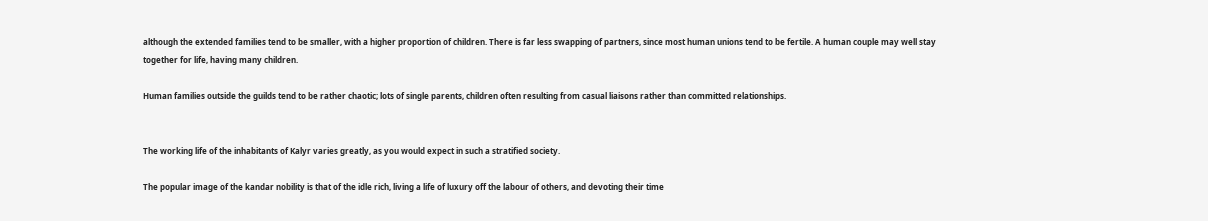although the extended families tend to be smaller, with a higher proportion of children. There is far less swapping of partners, since most human unions tend to be fertile. A human couple may well stay together for life, having many children.

Human families outside the guilds tend to be rather chaotic; lots of single parents, children often resulting from casual liaisons rather than committed relationships.


The working life of the inhabitants of Kalyr varies greatly, as you would expect in such a stratified society.

The popular image of the kandar nobility is that of the idle rich, living a life of luxury off the labour of others, and devoting their time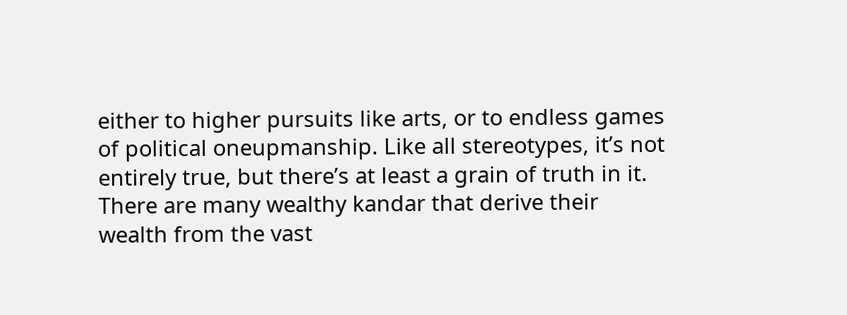either to higher pursuits like arts, or to endless games of political oneupmanship. Like all stereotypes, it’s not entirely true, but there’s at least a grain of truth in it. There are many wealthy kandar that derive their wealth from the vast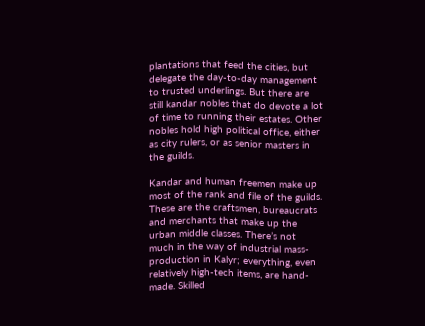plantations that feed the cities, but delegate the day-to-day management to trusted underlings. But there are still kandar nobles that do devote a lot of time to running their estates. Other nobles hold high political office, either as city rulers, or as senior masters in the guilds.

Kandar and human freemen make up most of the rank and file of the guilds. These are the craftsmen, bureaucrats and merchants that make up the urban middle classes. There’s not much in the way of industrial mass-production in Kalyr; everything, even relatively high-tech items, are hand-made. Skilled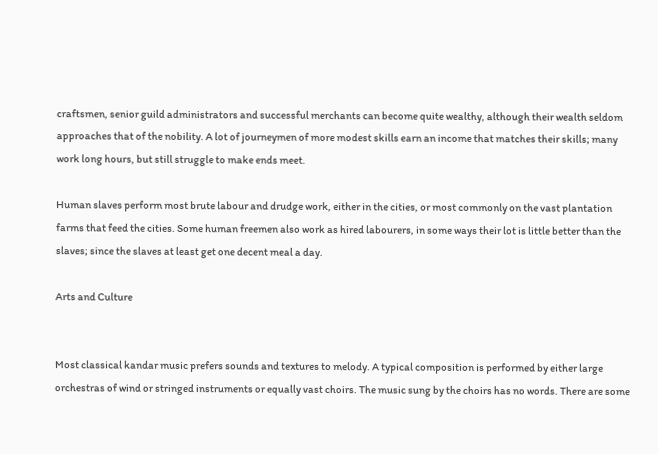craftsmen, senior guild administrators and successful merchants can become quite wealthy, although their wealth seldom approaches that of the nobility. A lot of journeymen of more modest skills earn an income that matches their skills; many work long hours, but still struggle to make ends meet.

Human slaves perform most brute labour and drudge work, either in the cities, or most commonly on the vast plantation farms that feed the cities. Some human freemen also work as hired labourers, in some ways their lot is little better than the slaves; since the slaves at least get one decent meal a day.

Arts and Culture


Most classical kandar music prefers sounds and textures to melody. A typical composition is performed by either large orchestras of wind or stringed instruments or equally vast choirs. The music sung by the choirs has no words. There are some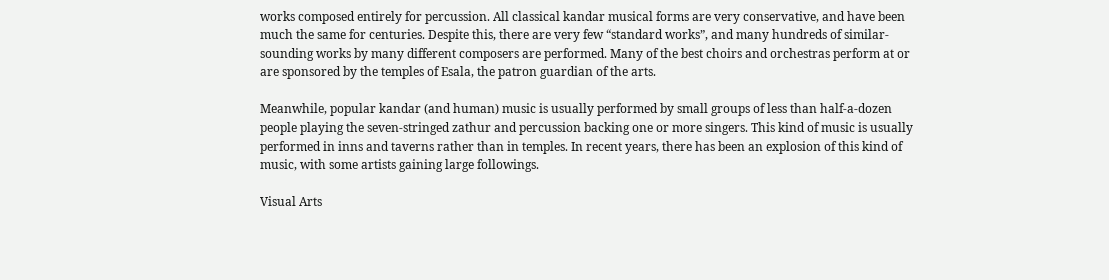works composed entirely for percussion. All classical kandar musical forms are very conservative, and have been much the same for centuries. Despite this, there are very few “standard works”, and many hundreds of similar-sounding works by many different composers are performed. Many of the best choirs and orchestras perform at or are sponsored by the temples of Esala, the patron guardian of the arts.

Meanwhile, popular kandar (and human) music is usually performed by small groups of less than half-a-dozen people playing the seven-stringed zathur and percussion backing one or more singers. This kind of music is usually performed in inns and taverns rather than in temples. In recent years, there has been an explosion of this kind of music, with some artists gaining large followings.

Visual Arts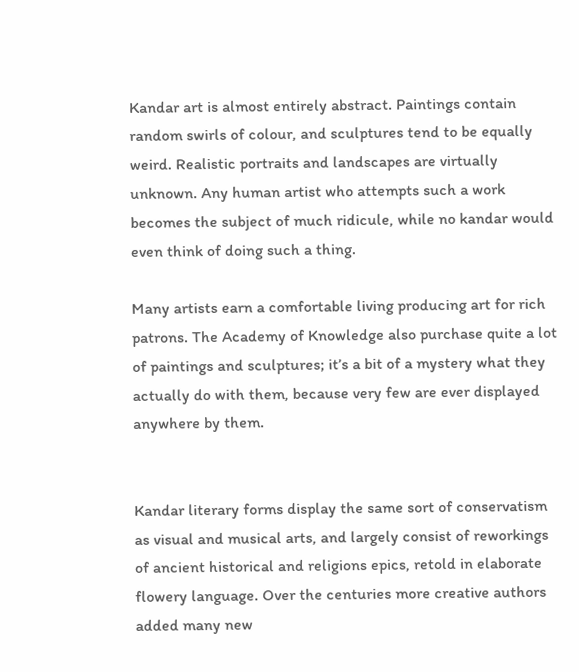Kandar art is almost entirely abstract. Paintings contain random swirls of colour, and sculptures tend to be equally weird. Realistic portraits and landscapes are virtually unknown. Any human artist who attempts such a work becomes the subject of much ridicule, while no kandar would even think of doing such a thing.

Many artists earn a comfortable living producing art for rich patrons. The Academy of Knowledge also purchase quite a lot of paintings and sculptures; it’s a bit of a mystery what they actually do with them, because very few are ever displayed anywhere by them.


Kandar literary forms display the same sort of conservatism as visual and musical arts, and largely consist of reworkings of ancient historical and religions epics, retold in elaborate flowery language. Over the centuries more creative authors added many new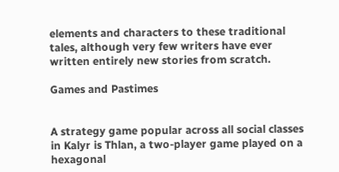elements and characters to these traditional tales, although very few writers have ever written entirely new stories from scratch.

Games and Pastimes


A strategy game popular across all social classes in Kalyr is Thlan, a two-player game played on a hexagonal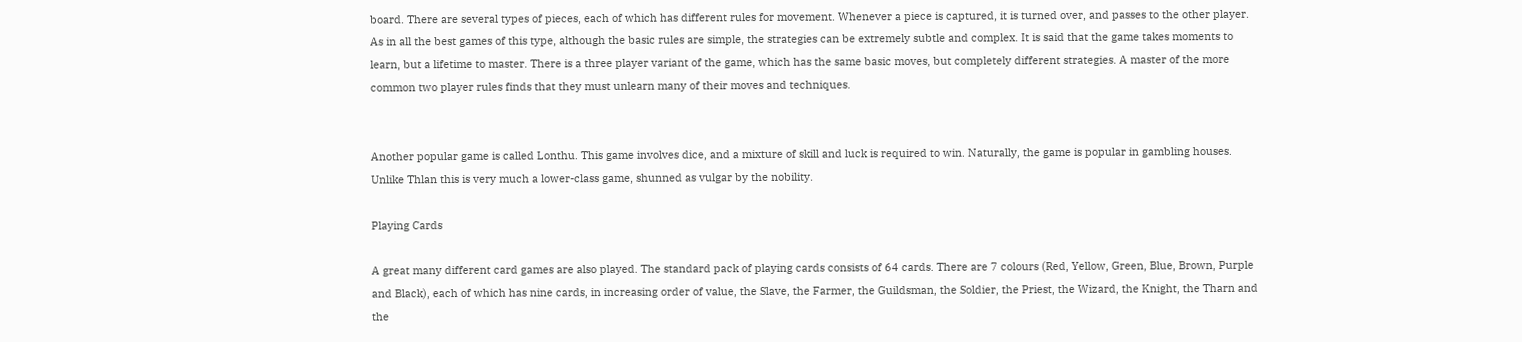board. There are several types of pieces, each of which has different rules for movement. Whenever a piece is captured, it is turned over, and passes to the other player. As in all the best games of this type, although the basic rules are simple, the strategies can be extremely subtle and complex. It is said that the game takes moments to learn, but a lifetime to master. There is a three player variant of the game, which has the same basic moves, but completely different strategies. A master of the more common two player rules finds that they must unlearn many of their moves and techniques.


Another popular game is called Lonthu. This game involves dice, and a mixture of skill and luck is required to win. Naturally, the game is popular in gambling houses. Unlike Thlan this is very much a lower-class game, shunned as vulgar by the nobility.

Playing Cards

A great many different card games are also played. The standard pack of playing cards consists of 64 cards. There are 7 colours (Red, Yellow, Green, Blue, Brown, Purple and Black), each of which has nine cards, in increasing order of value, the Slave, the Farmer, the Guildsman, the Soldier, the Priest, the Wizard, the Knight, the Tharn and the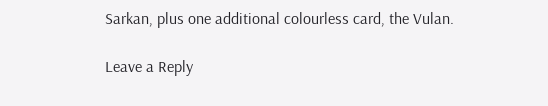Sarkan, plus one additional colourless card, the Vulan.

Leave a Reply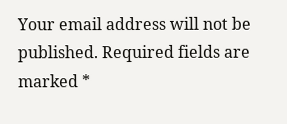Your email address will not be published. Required fields are marked *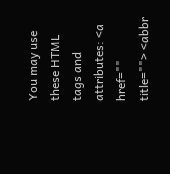You may use these HTML tags and attributes: <a href="" title=""> <abbr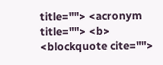title=""> <acronym title=""> <b> <blockquote cite="">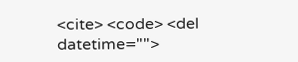<cite> <code> <del datetime="">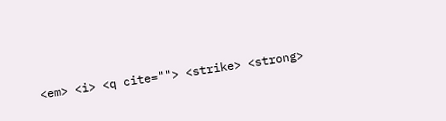<em> <i> <q cite=""> <strike> <strong>